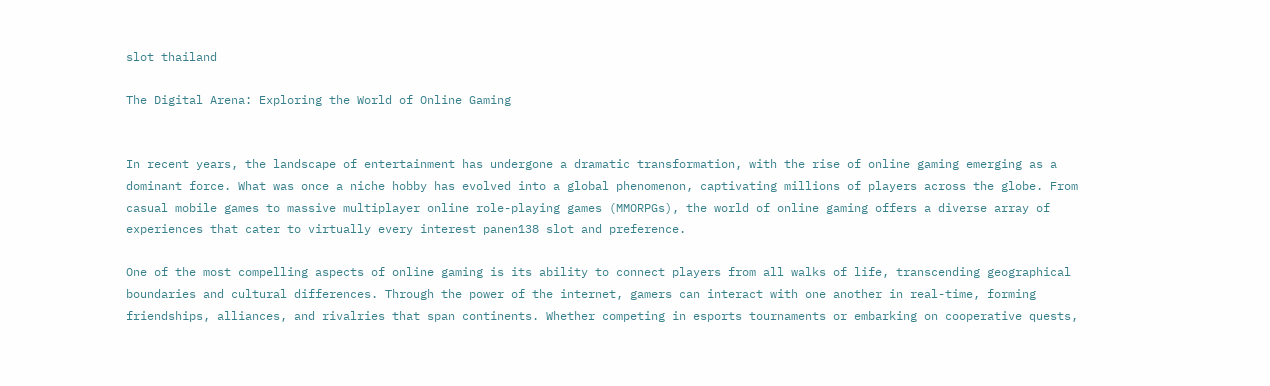slot thailand

The Digital Arena: Exploring the World of Online Gaming


In recent years, the landscape of entertainment has undergone a dramatic transformation, with the rise of online gaming emerging as a dominant force. What was once a niche hobby has evolved into a global phenomenon, captivating millions of players across the globe. From casual mobile games to massive multiplayer online role-playing games (MMORPGs), the world of online gaming offers a diverse array of experiences that cater to virtually every interest panen138 slot and preference.

One of the most compelling aspects of online gaming is its ability to connect players from all walks of life, transcending geographical boundaries and cultural differences. Through the power of the internet, gamers can interact with one another in real-time, forming friendships, alliances, and rivalries that span continents. Whether competing in esports tournaments or embarking on cooperative quests,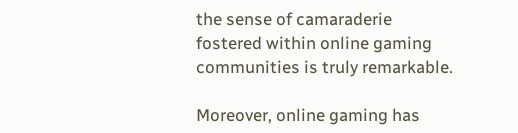the sense of camaraderie fostered within online gaming communities is truly remarkable.

Moreover, online gaming has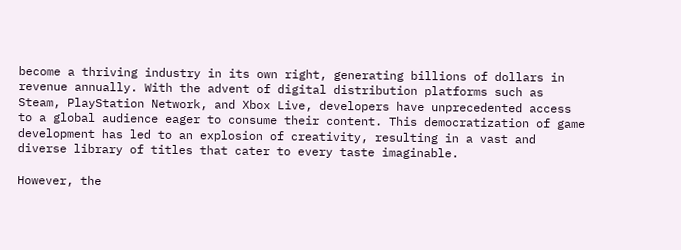become a thriving industry in its own right, generating billions of dollars in revenue annually. With the advent of digital distribution platforms such as Steam, PlayStation Network, and Xbox Live, developers have unprecedented access to a global audience eager to consume their content. This democratization of game development has led to an explosion of creativity, resulting in a vast and diverse library of titles that cater to every taste imaginable.

However, the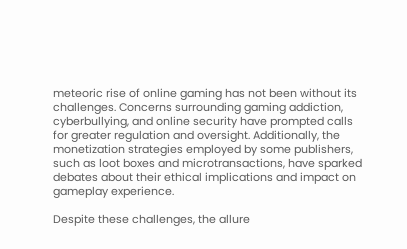meteoric rise of online gaming has not been without its challenges. Concerns surrounding gaming addiction, cyberbullying, and online security have prompted calls for greater regulation and oversight. Additionally, the monetization strategies employed by some publishers, such as loot boxes and microtransactions, have sparked debates about their ethical implications and impact on gameplay experience.

Despite these challenges, the allure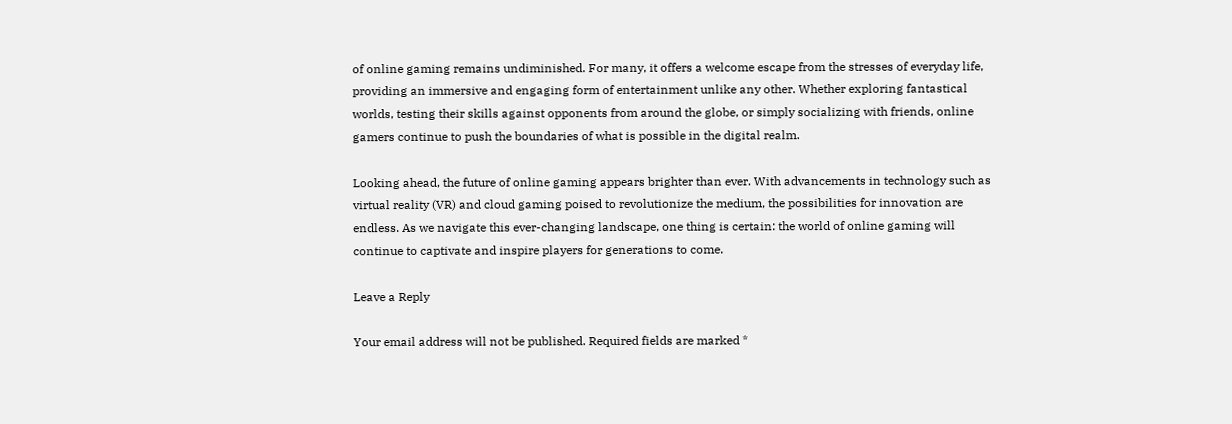of online gaming remains undiminished. For many, it offers a welcome escape from the stresses of everyday life, providing an immersive and engaging form of entertainment unlike any other. Whether exploring fantastical worlds, testing their skills against opponents from around the globe, or simply socializing with friends, online gamers continue to push the boundaries of what is possible in the digital realm.

Looking ahead, the future of online gaming appears brighter than ever. With advancements in technology such as virtual reality (VR) and cloud gaming poised to revolutionize the medium, the possibilities for innovation are endless. As we navigate this ever-changing landscape, one thing is certain: the world of online gaming will continue to captivate and inspire players for generations to come.

Leave a Reply

Your email address will not be published. Required fields are marked *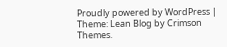Proudly powered by WordPress | Theme: Lean Blog by Crimson Themes.